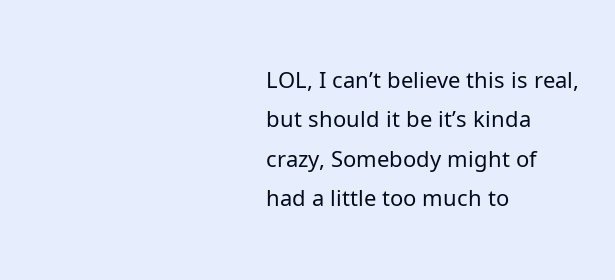LOL, I can’t believe this is real, but should it be it’s kinda crazy, Somebody might of had a little too much to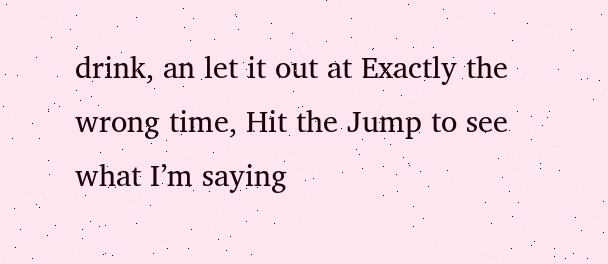drink, an let it out at Exactly the wrong time, Hit the Jump to see what I’m saying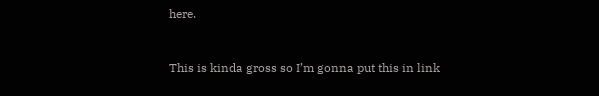here.


This is kinda gross so I’m gonna put this in link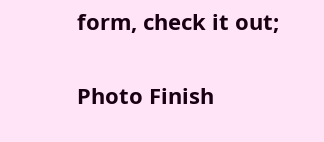form, check it out;

Photo Finish